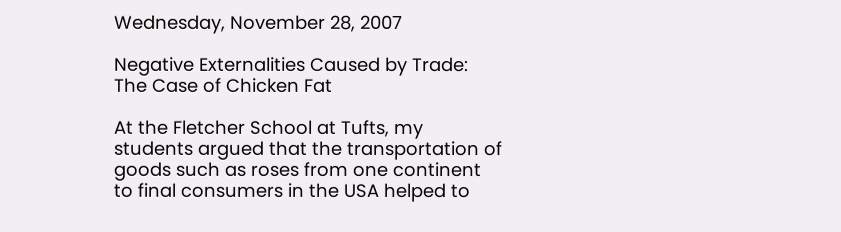Wednesday, November 28, 2007

Negative Externalities Caused by Trade: The Case of Chicken Fat

At the Fletcher School at Tufts, my students argued that the transportation of goods such as roses from one continent to final consumers in the USA helped to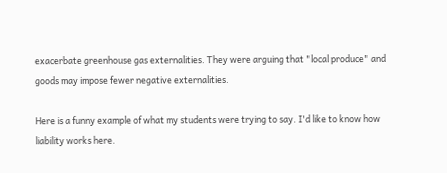exacerbate greenhouse gas externalities. They were arguing that "local produce" and goods may impose fewer negative externalities.

Here is a funny example of what my students were trying to say. I'd like to know how liability works here.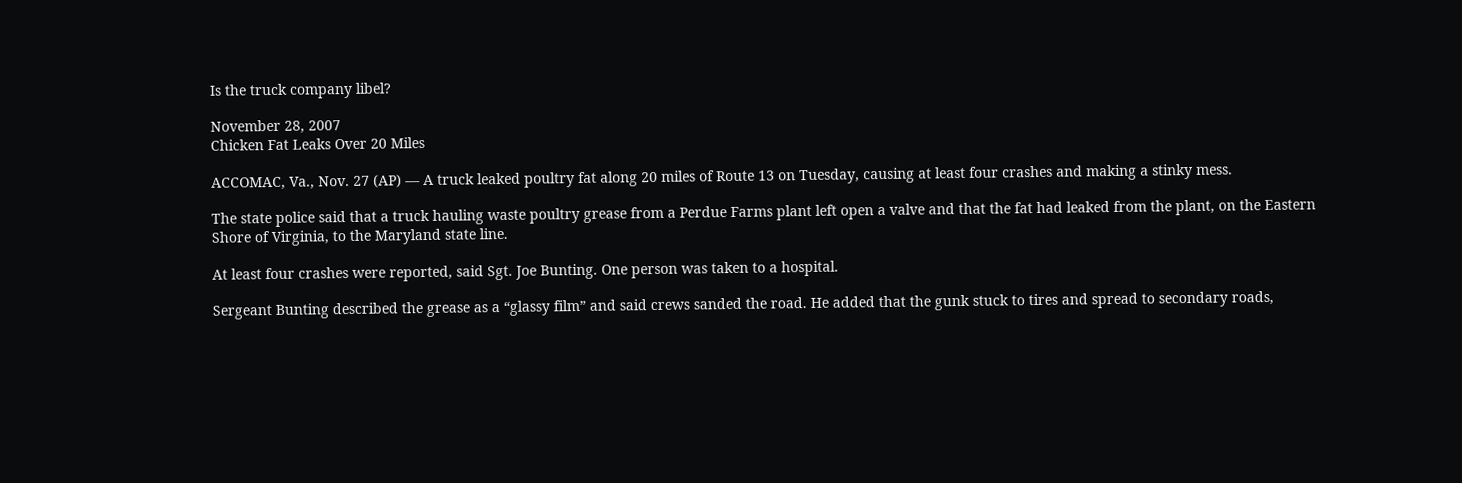Is the truck company libel?

November 28, 2007
Chicken Fat Leaks Over 20 Miles

ACCOMAC, Va., Nov. 27 (AP) — A truck leaked poultry fat along 20 miles of Route 13 on Tuesday, causing at least four crashes and making a stinky mess.

The state police said that a truck hauling waste poultry grease from a Perdue Farms plant left open a valve and that the fat had leaked from the plant, on the Eastern Shore of Virginia, to the Maryland state line.

At least four crashes were reported, said Sgt. Joe Bunting. One person was taken to a hospital.

Sergeant Bunting described the grease as a “glassy film” and said crews sanded the road. He added that the gunk stuck to tires and spread to secondary roads,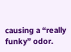causing a “really funky” odor.